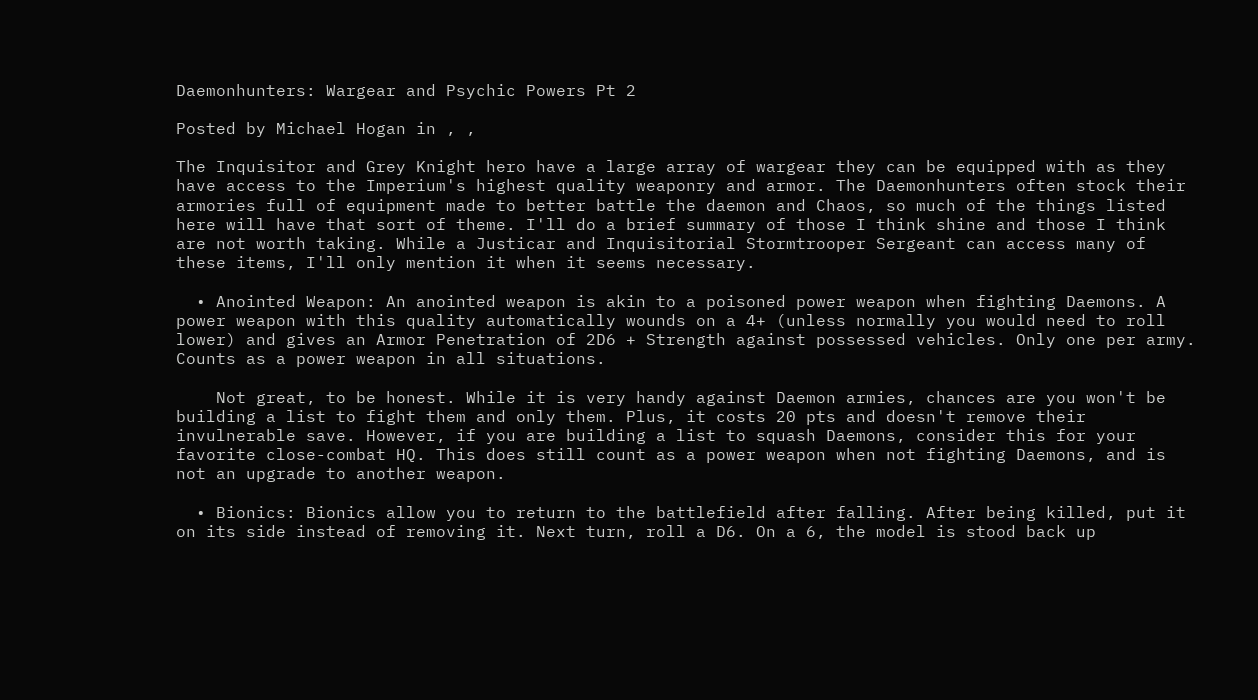Daemonhunters: Wargear and Psychic Powers Pt 2

Posted by Michael Hogan in , ,

The Inquisitor and Grey Knight hero have a large array of wargear they can be equipped with as they have access to the Imperium's highest quality weaponry and armor. The Daemonhunters often stock their armories full of equipment made to better battle the daemon and Chaos, so much of the things listed here will have that sort of theme. I'll do a brief summary of those I think shine and those I think are not worth taking. While a Justicar and Inquisitorial Stormtrooper Sergeant can access many of these items, I'll only mention it when it seems necessary.

  • Anointed Weapon: An anointed weapon is akin to a poisoned power weapon when fighting Daemons. A power weapon with this quality automatically wounds on a 4+ (unless normally you would need to roll lower) and gives an Armor Penetration of 2D6 + Strength against possessed vehicles. Only one per army. Counts as a power weapon in all situations.

    Not great, to be honest. While it is very handy against Daemon armies, chances are you won't be building a list to fight them and only them. Plus, it costs 20 pts and doesn't remove their invulnerable save. However, if you are building a list to squash Daemons, consider this for your favorite close-combat HQ. This does still count as a power weapon when not fighting Daemons, and is not an upgrade to another weapon.

  • Bionics: Bionics allow you to return to the battlefield after falling. After being killed, put it on its side instead of removing it. Next turn, roll a D6. On a 6, the model is stood back up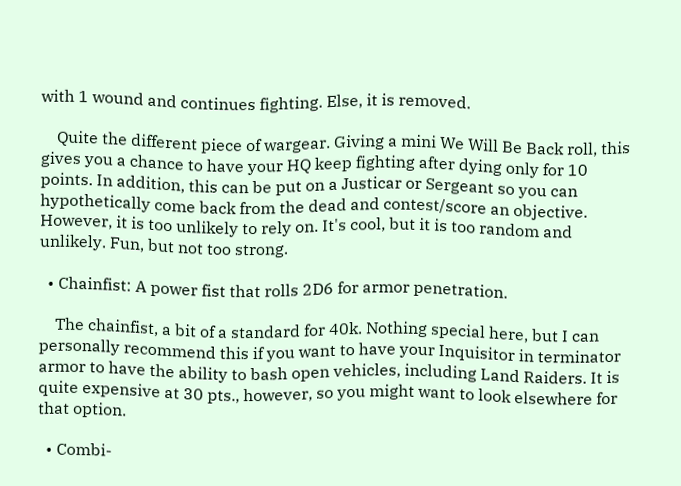with 1 wound and continues fighting. Else, it is removed.

    Quite the different piece of wargear. Giving a mini We Will Be Back roll, this gives you a chance to have your HQ keep fighting after dying only for 10 points. In addition, this can be put on a Justicar or Sergeant so you can hypothetically come back from the dead and contest/score an objective. However, it is too unlikely to rely on. It's cool, but it is too random and unlikely. Fun, but not too strong.

  • Chainfist: A power fist that rolls 2D6 for armor penetration.

    The chainfist, a bit of a standard for 40k. Nothing special here, but I can personally recommend this if you want to have your Inquisitor in terminator armor to have the ability to bash open vehicles, including Land Raiders. It is quite expensive at 30 pts., however, so you might want to look elsewhere for that option.

  • Combi-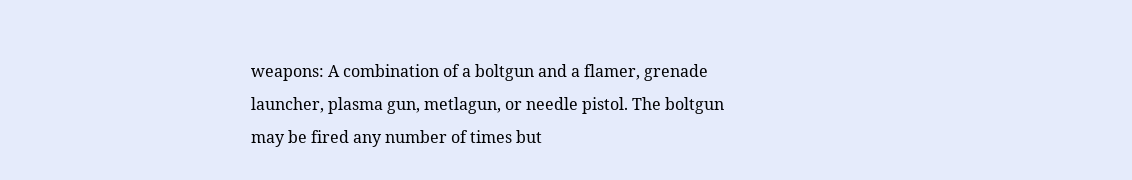weapons: A combination of a boltgun and a flamer, grenade launcher, plasma gun, metlagun, or needle pistol. The boltgun may be fired any number of times but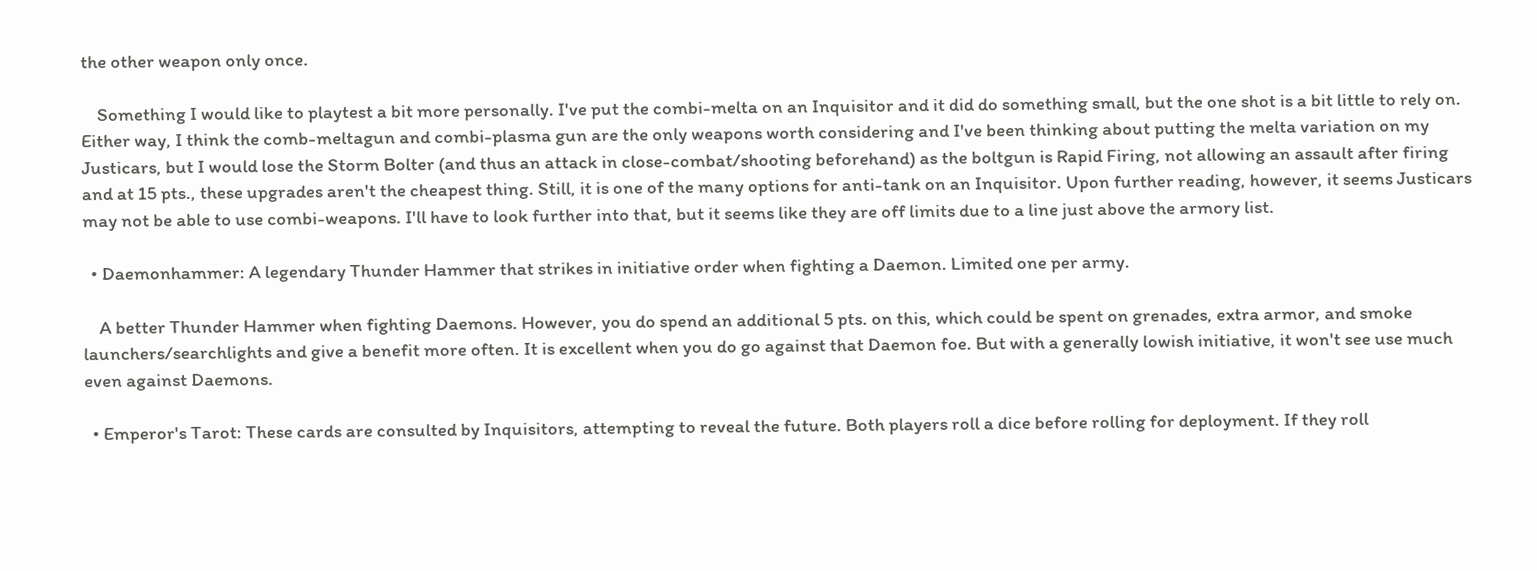the other weapon only once.

    Something I would like to playtest a bit more personally. I've put the combi-melta on an Inquisitor and it did do something small, but the one shot is a bit little to rely on. Either way, I think the comb-meltagun and combi-plasma gun are the only weapons worth considering and I've been thinking about putting the melta variation on my Justicars, but I would lose the Storm Bolter (and thus an attack in close-combat/shooting beforehand) as the boltgun is Rapid Firing, not allowing an assault after firing and at 15 pts., these upgrades aren't the cheapest thing. Still, it is one of the many options for anti-tank on an Inquisitor. Upon further reading, however, it seems Justicars may not be able to use combi-weapons. I'll have to look further into that, but it seems like they are off limits due to a line just above the armory list.

  • Daemonhammer: A legendary Thunder Hammer that strikes in initiative order when fighting a Daemon. Limited one per army.

    A better Thunder Hammer when fighting Daemons. However, you do spend an additional 5 pts. on this, which could be spent on grenades, extra armor, and smoke launchers/searchlights and give a benefit more often. It is excellent when you do go against that Daemon foe. But with a generally lowish initiative, it won't see use much even against Daemons.

  • Emperor's Tarot: These cards are consulted by Inquisitors, attempting to reveal the future. Both players roll a dice before rolling for deployment. If they roll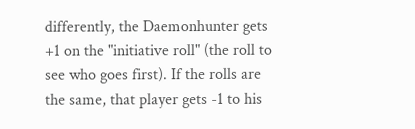differently, the Daemonhunter gets +1 on the "initiative roll" (the roll to see who goes first). If the rolls are the same, that player gets -1 to his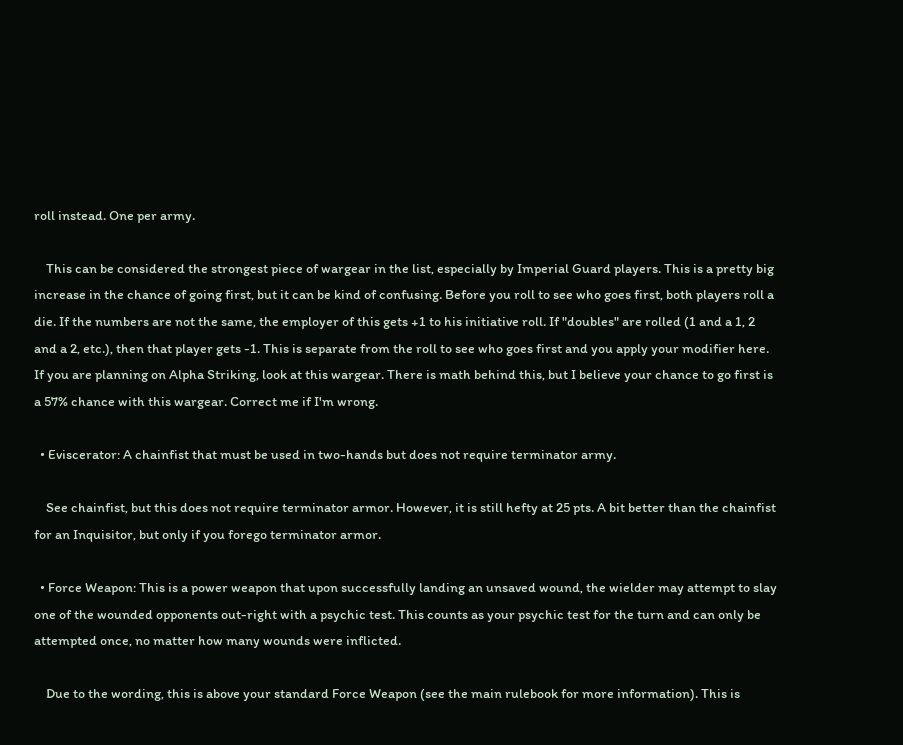roll instead. One per army.

    This can be considered the strongest piece of wargear in the list, especially by Imperial Guard players. This is a pretty big increase in the chance of going first, but it can be kind of confusing. Before you roll to see who goes first, both players roll a die. If the numbers are not the same, the employer of this gets +1 to his initiative roll. If "doubles" are rolled (1 and a 1, 2 and a 2, etc.), then that player gets -1. This is separate from the roll to see who goes first and you apply your modifier here. If you are planning on Alpha Striking, look at this wargear. There is math behind this, but I believe your chance to go first is a 57% chance with this wargear. Correct me if I'm wrong.

  • Eviscerator: A chainfist that must be used in two-hands but does not require terminator army.

    See chainfist, but this does not require terminator armor. However, it is still hefty at 25 pts. A bit better than the chainfist for an Inquisitor, but only if you forego terminator armor.

  • Force Weapon: This is a power weapon that upon successfully landing an unsaved wound, the wielder may attempt to slay one of the wounded opponents out-right with a psychic test. This counts as your psychic test for the turn and can only be attempted once, no matter how many wounds were inflicted.

    Due to the wording, this is above your standard Force Weapon (see the main rulebook for more information). This is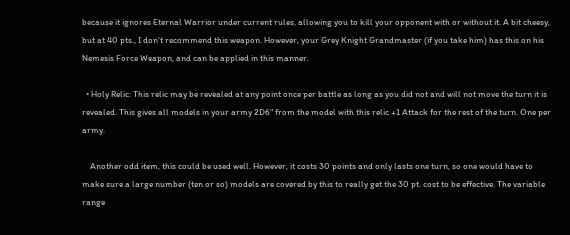because it ignores Eternal Warrior under current rules, allowing you to kill your opponent with or without it. A bit cheesy, but at 40 pts., I don't recommend this weapon. However, your Grey Knight Grandmaster (if you take him) has this on his Nemesis Force Weapon, and can be applied in this manner.

  • Holy Relic: This relic may be revealed at any point once per battle as long as you did not and will not move the turn it is revealed. This gives all models in your army 2D6" from the model with this relic +1 Attack for the rest of the turn. One per army.

    Another odd item, this could be used well. However, it costs 30 points and only lasts one turn, so one would have to make sure a large number (ten or so) models are covered by this to really get the 30 pt. cost to be effective. The variable range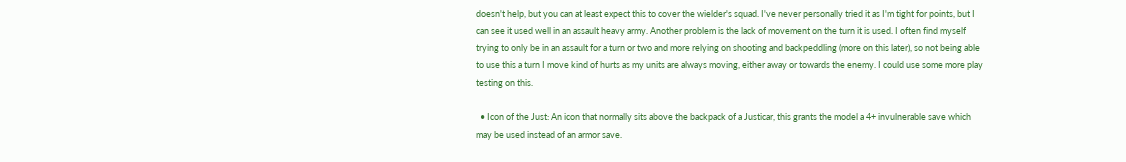doesn't help, but you can at least expect this to cover the wielder's squad. I've never personally tried it as I'm tight for points, but I can see it used well in an assault heavy army. Another problem is the lack of movement on the turn it is used. I often find myself trying to only be in an assault for a turn or two and more relying on shooting and backpeddling (more on this later), so not being able to use this a turn I move kind of hurts as my units are always moving, either away or towards the enemy. I could use some more play testing on this.

  • Icon of the Just: An icon that normally sits above the backpack of a Justicar, this grants the model a 4+ invulnerable save which may be used instead of an armor save.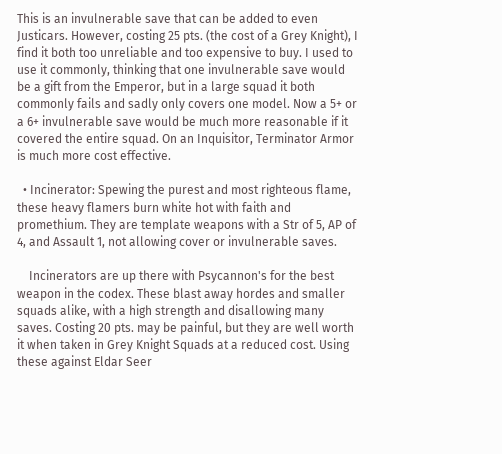This is an invulnerable save that can be added to even Justicars. However, costing 25 pts. (the cost of a Grey Knight), I find it both too unreliable and too expensive to buy. I used to use it commonly, thinking that one invulnerable save would be a gift from the Emperor, but in a large squad it both commonly fails and sadly only covers one model. Now a 5+ or a 6+ invulnerable save would be much more reasonable if it covered the entire squad. On an Inquisitor, Terminator Armor is much more cost effective.

  • Incinerator: Spewing the purest and most righteous flame, these heavy flamers burn white hot with faith and promethium. They are template weapons with a Str of 5, AP of 4, and Assault 1, not allowing cover or invulnerable saves.

    Incinerators are up there with Psycannon's for the best weapon in the codex. These blast away hordes and smaller squads alike, with a high strength and disallowing many saves. Costing 20 pts. may be painful, but they are well worth it when taken in Grey Knight Squads at a reduced cost. Using these against Eldar Seer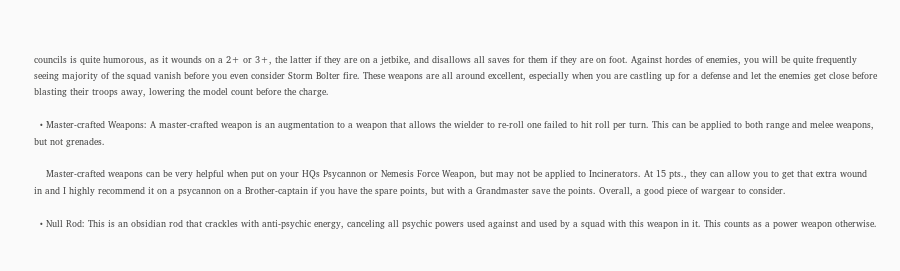councils is quite humorous, as it wounds on a 2+ or 3+, the latter if they are on a jetbike, and disallows all saves for them if they are on foot. Against hordes of enemies, you will be quite frequently seeing majority of the squad vanish before you even consider Storm Bolter fire. These weapons are all around excellent, especially when you are castling up for a defense and let the enemies get close before blasting their troops away, lowering the model count before the charge.

  • Master-crafted Weapons: A master-crafted weapon is an augmentation to a weapon that allows the wielder to re-roll one failed to hit roll per turn. This can be applied to both range and melee weapons, but not grenades.

    Master-crafted weapons can be very helpful when put on your HQs Psycannon or Nemesis Force Weapon, but may not be applied to Incinerators. At 15 pts., they can allow you to get that extra wound in and I highly recommend it on a psycannon on a Brother-captain if you have the spare points, but with a Grandmaster save the points. Overall, a good piece of wargear to consider.

  • Null Rod: This is an obsidian rod that crackles with anti-psychic energy, canceling all psychic powers used against and used by a squad with this weapon in it. This counts as a power weapon otherwise.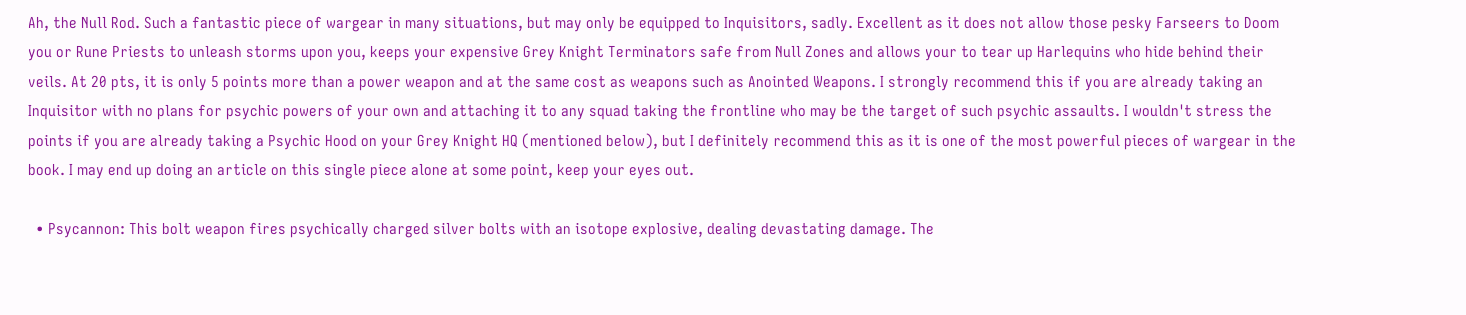Ah, the Null Rod. Such a fantastic piece of wargear in many situations, but may only be equipped to Inquisitors, sadly. Excellent as it does not allow those pesky Farseers to Doom you or Rune Priests to unleash storms upon you, keeps your expensive Grey Knight Terminators safe from Null Zones and allows your to tear up Harlequins who hide behind their veils. At 20 pts, it is only 5 points more than a power weapon and at the same cost as weapons such as Anointed Weapons. I strongly recommend this if you are already taking an Inquisitor with no plans for psychic powers of your own and attaching it to any squad taking the frontline who may be the target of such psychic assaults. I wouldn't stress the points if you are already taking a Psychic Hood on your Grey Knight HQ (mentioned below), but I definitely recommend this as it is one of the most powerful pieces of wargear in the book. I may end up doing an article on this single piece alone at some point, keep your eyes out.

  • Psycannon: This bolt weapon fires psychically charged silver bolts with an isotope explosive, dealing devastating damage. The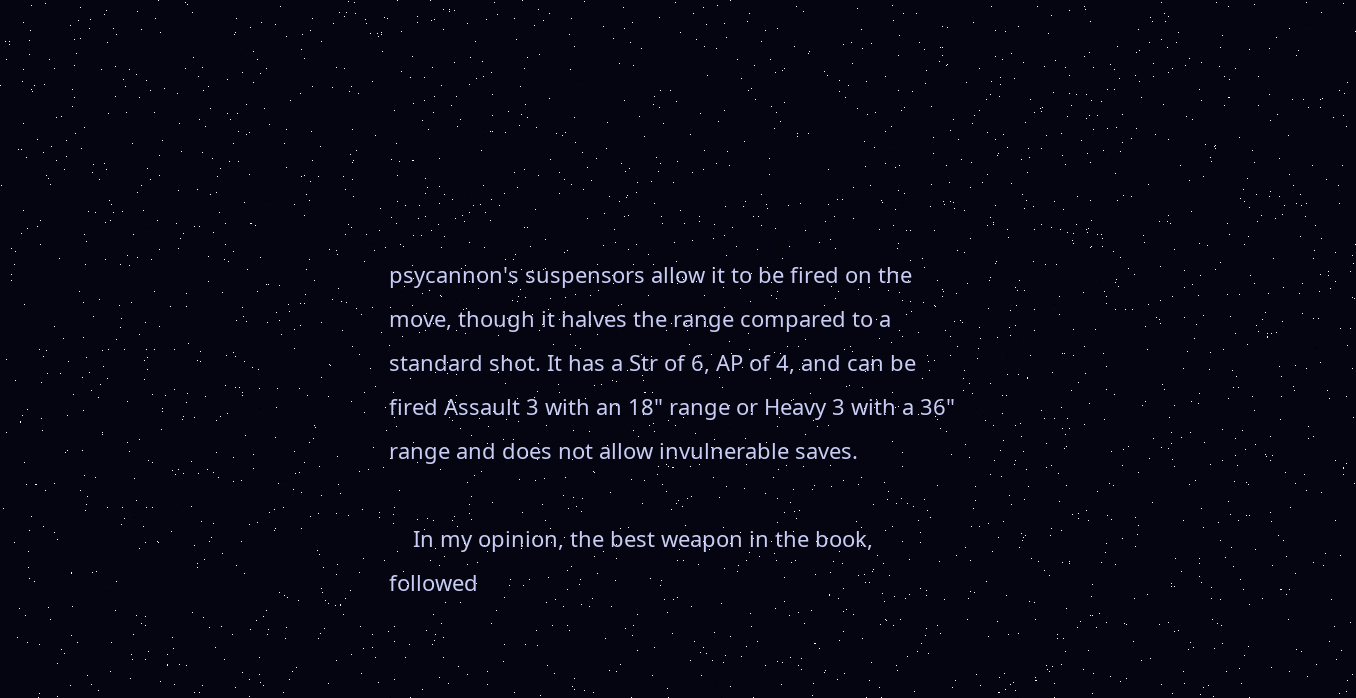psycannon's suspensors allow it to be fired on the move, though it halves the range compared to a standard shot. It has a Str of 6, AP of 4, and can be fired Assault 3 with an 18" range or Heavy 3 with a 36" range and does not allow invulnerable saves.

    In my opinion, the best weapon in the book, followed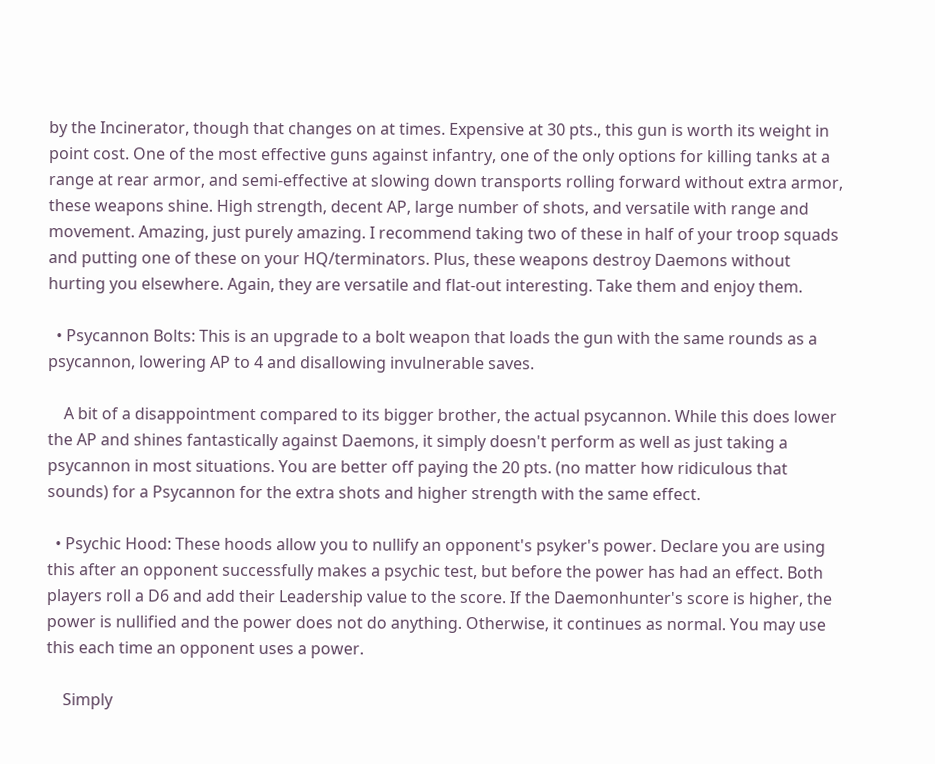by the Incinerator, though that changes on at times. Expensive at 30 pts., this gun is worth its weight in point cost. One of the most effective guns against infantry, one of the only options for killing tanks at a range at rear armor, and semi-effective at slowing down transports rolling forward without extra armor, these weapons shine. High strength, decent AP, large number of shots, and versatile with range and movement. Amazing, just purely amazing. I recommend taking two of these in half of your troop squads and putting one of these on your HQ/terminators. Plus, these weapons destroy Daemons without hurting you elsewhere. Again, they are versatile and flat-out interesting. Take them and enjoy them.

  • Psycannon Bolts: This is an upgrade to a bolt weapon that loads the gun with the same rounds as a psycannon, lowering AP to 4 and disallowing invulnerable saves.

    A bit of a disappointment compared to its bigger brother, the actual psycannon. While this does lower the AP and shines fantastically against Daemons, it simply doesn't perform as well as just taking a psycannon in most situations. You are better off paying the 20 pts. (no matter how ridiculous that sounds) for a Psycannon for the extra shots and higher strength with the same effect.

  • Psychic Hood: These hoods allow you to nullify an opponent's psyker's power. Declare you are using this after an opponent successfully makes a psychic test, but before the power has had an effect. Both players roll a D6 and add their Leadership value to the score. If the Daemonhunter's score is higher, the power is nullified and the power does not do anything. Otherwise, it continues as normal. You may use this each time an opponent uses a power.

    Simply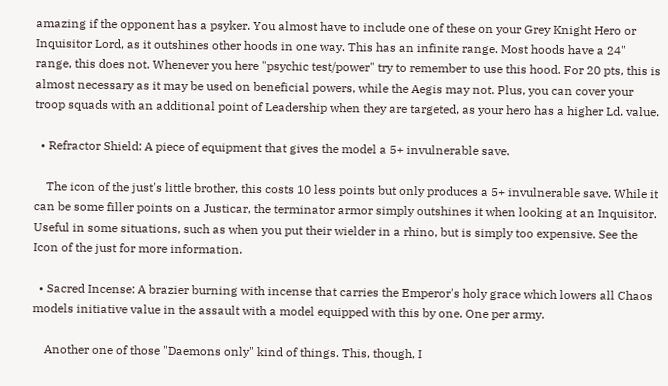amazing if the opponent has a psyker. You almost have to include one of these on your Grey Knight Hero or Inquisitor Lord, as it outshines other hoods in one way. This has an infinite range. Most hoods have a 24" range, this does not. Whenever you here "psychic test/power" try to remember to use this hood. For 20 pts, this is almost necessary as it may be used on beneficial powers, while the Aegis may not. Plus, you can cover your troop squads with an additional point of Leadership when they are targeted, as your hero has a higher Ld. value.

  • Refractor Shield: A piece of equipment that gives the model a 5+ invulnerable save.

    The icon of the just's little brother, this costs 10 less points but only produces a 5+ invulnerable save. While it can be some filler points on a Justicar, the terminator armor simply outshines it when looking at an Inquisitor. Useful in some situations, such as when you put their wielder in a rhino, but is simply too expensive. See the Icon of the just for more information.

  • Sacred Incense: A brazier burning with incense that carries the Emperor's holy grace which lowers all Chaos models initiative value in the assault with a model equipped with this by one. One per army.

    Another one of those "Daemons only" kind of things. This, though, I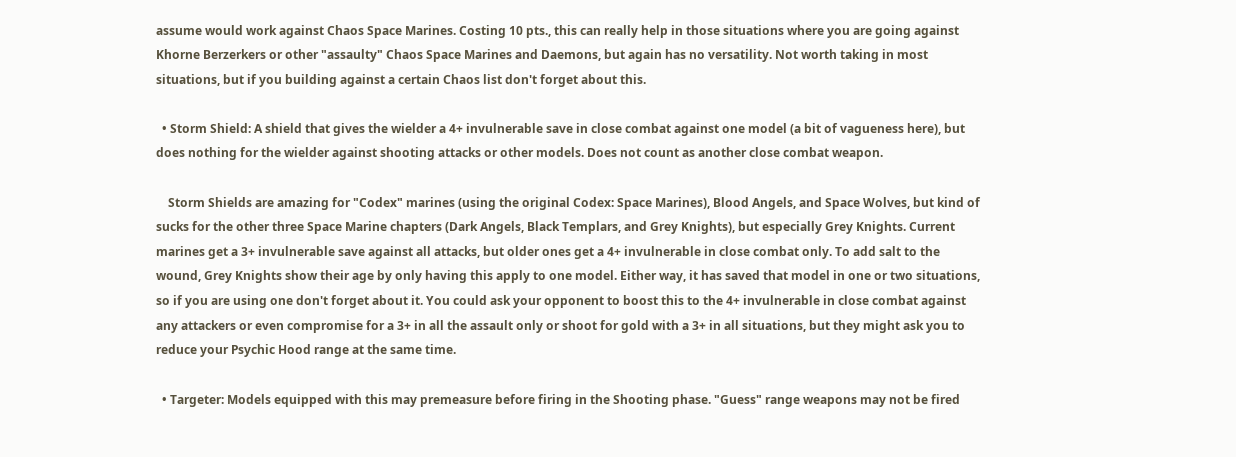assume would work against Chaos Space Marines. Costing 10 pts., this can really help in those situations where you are going against Khorne Berzerkers or other "assaulty" Chaos Space Marines and Daemons, but again has no versatility. Not worth taking in most situations, but if you building against a certain Chaos list don't forget about this.

  • Storm Shield: A shield that gives the wielder a 4+ invulnerable save in close combat against one model (a bit of vagueness here), but does nothing for the wielder against shooting attacks or other models. Does not count as another close combat weapon.

    Storm Shields are amazing for "Codex" marines (using the original Codex: Space Marines), Blood Angels, and Space Wolves, but kind of sucks for the other three Space Marine chapters (Dark Angels, Black Templars, and Grey Knights), but especially Grey Knights. Current marines get a 3+ invulnerable save against all attacks, but older ones get a 4+ invulnerable in close combat only. To add salt to the wound, Grey Knights show their age by only having this apply to one model. Either way, it has saved that model in one or two situations, so if you are using one don't forget about it. You could ask your opponent to boost this to the 4+ invulnerable in close combat against any attackers or even compromise for a 3+ in all the assault only or shoot for gold with a 3+ in all situations, but they might ask you to reduce your Psychic Hood range at the same time.

  • Targeter: Models equipped with this may premeasure before firing in the Shooting phase. "Guess" range weapons may not be fired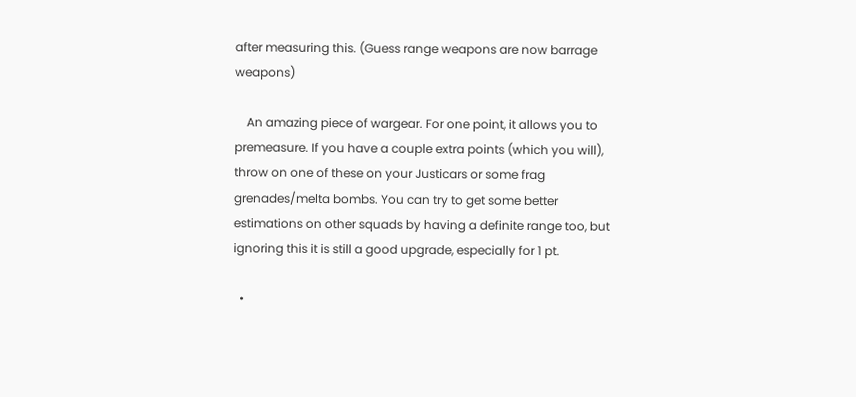after measuring this. (Guess range weapons are now barrage weapons)

    An amazing piece of wargear. For one point, it allows you to premeasure. If you have a couple extra points (which you will), throw on one of these on your Justicars or some frag grenades/melta bombs. You can try to get some better estimations on other squads by having a definite range too, but ignoring this it is still a good upgrade, especially for 1 pt.

  •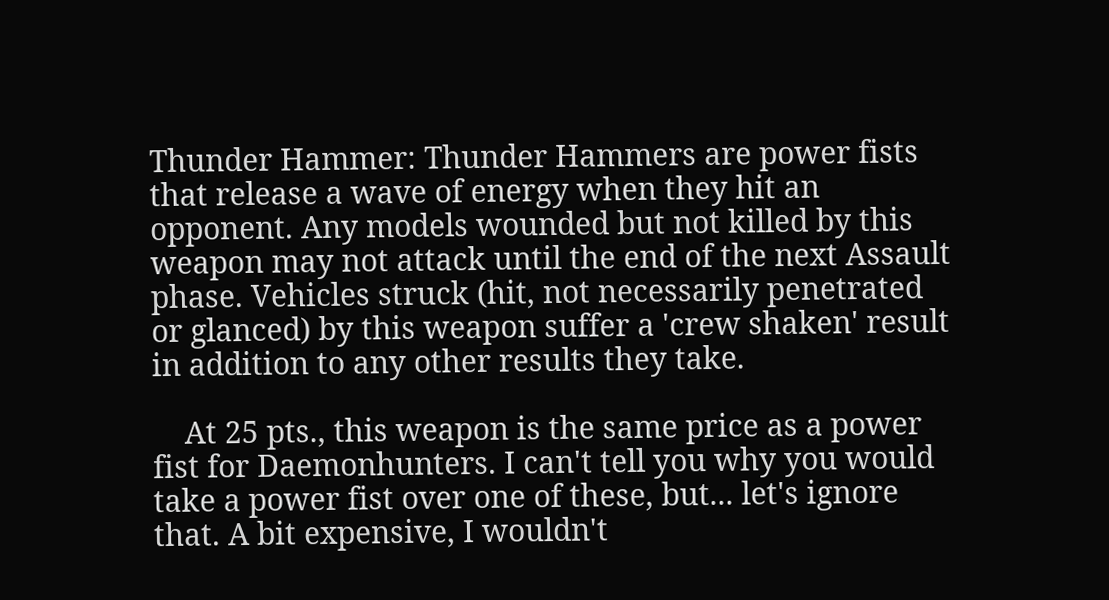Thunder Hammer: Thunder Hammers are power fists that release a wave of energy when they hit an opponent. Any models wounded but not killed by this weapon may not attack until the end of the next Assault phase. Vehicles struck (hit, not necessarily penetrated or glanced) by this weapon suffer a 'crew shaken' result in addition to any other results they take.

    At 25 pts., this weapon is the same price as a power fist for Daemonhunters. I can't tell you why you would take a power fist over one of these, but... let's ignore that. A bit expensive, I wouldn't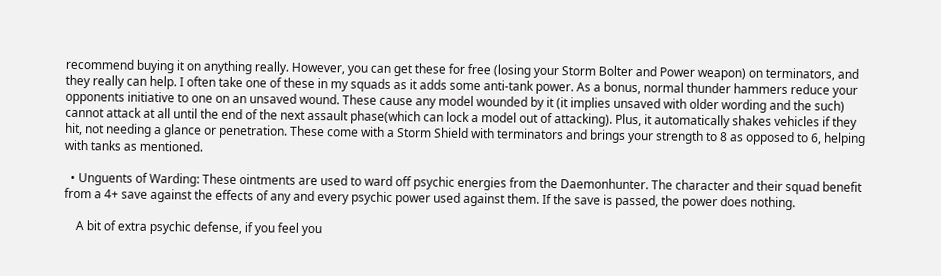recommend buying it on anything really. However, you can get these for free (losing your Storm Bolter and Power weapon) on terminators, and they really can help. I often take one of these in my squads as it adds some anti-tank power. As a bonus, normal thunder hammers reduce your opponents initiative to one on an unsaved wound. These cause any model wounded by it (it implies unsaved with older wording and the such) cannot attack at all until the end of the next assault phase(which can lock a model out of attacking). Plus, it automatically shakes vehicles if they hit, not needing a glance or penetration. These come with a Storm Shield with terminators and brings your strength to 8 as opposed to 6, helping with tanks as mentioned.

  • Unguents of Warding: These ointments are used to ward off psychic energies from the Daemonhunter. The character and their squad benefit from a 4+ save against the effects of any and every psychic power used against them. If the save is passed, the power does nothing.

    A bit of extra psychic defense, if you feel you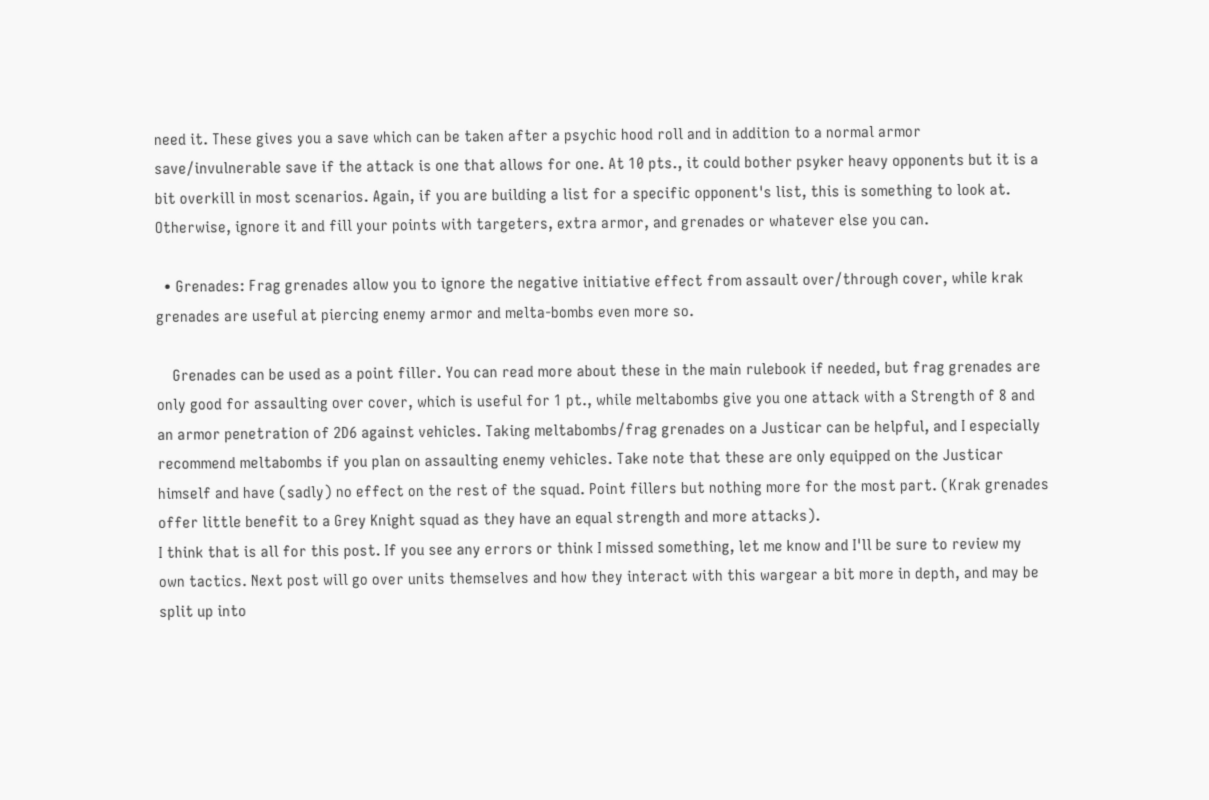need it. These gives you a save which can be taken after a psychic hood roll and in addition to a normal armor save/invulnerable save if the attack is one that allows for one. At 10 pts., it could bother psyker heavy opponents but it is a bit overkill in most scenarios. Again, if you are building a list for a specific opponent's list, this is something to look at. Otherwise, ignore it and fill your points with targeters, extra armor, and grenades or whatever else you can.

  • Grenades: Frag grenades allow you to ignore the negative initiative effect from assault over/through cover, while krak grenades are useful at piercing enemy armor and melta-bombs even more so.

    Grenades can be used as a point filler. You can read more about these in the main rulebook if needed, but frag grenades are only good for assaulting over cover, which is useful for 1 pt., while meltabombs give you one attack with a Strength of 8 and an armor penetration of 2D6 against vehicles. Taking meltabombs/frag grenades on a Justicar can be helpful, and I especially recommend meltabombs if you plan on assaulting enemy vehicles. Take note that these are only equipped on the Justicar himself and have (sadly) no effect on the rest of the squad. Point fillers but nothing more for the most part. (Krak grenades offer little benefit to a Grey Knight squad as they have an equal strength and more attacks).
I think that is all for this post. If you see any errors or think I missed something, let me know and I'll be sure to review my own tactics. Next post will go over units themselves and how they interact with this wargear a bit more in depth, and may be split up into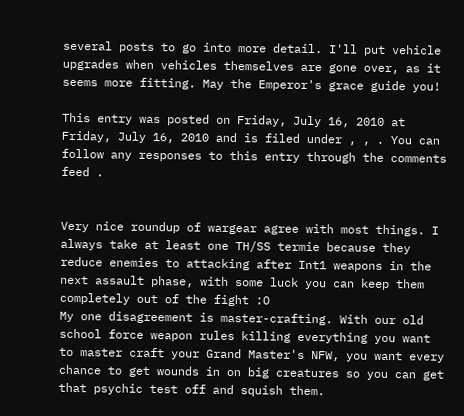several posts to go into more detail. I'll put vehicle upgrades when vehicles themselves are gone over, as it seems more fitting. May the Emperor's grace guide you!

This entry was posted on Friday, July 16, 2010 at Friday, July 16, 2010 and is filed under , , . You can follow any responses to this entry through the comments feed .


Very nice roundup of wargear agree with most things. I always take at least one TH/SS termie because they reduce enemies to attacking after Int1 weapons in the next assault phase, with some luck you can keep them completely out of the fight :O
My one disagreement is master-crafting. With our old school force weapon rules killing everything you want to master craft your Grand Master's NFW, you want every chance to get wounds in on big creatures so you can get that psychic test off and squish them.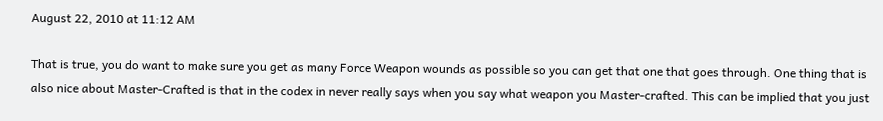August 22, 2010 at 11:12 AM

That is true, you do want to make sure you get as many Force Weapon wounds as possible so you can get that one that goes through. One thing that is also nice about Master-Crafted is that in the codex in never really says when you say what weapon you Master-crafted. This can be implied that you just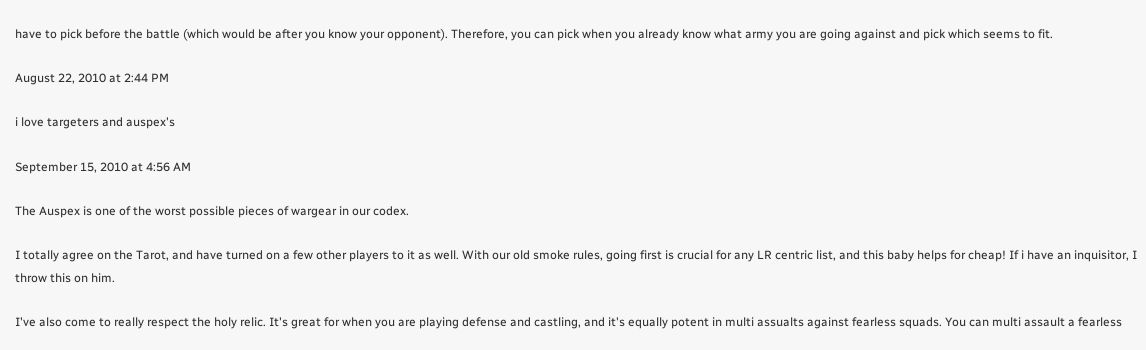have to pick before the battle (which would be after you know your opponent). Therefore, you can pick when you already know what army you are going against and pick which seems to fit.

August 22, 2010 at 2:44 PM

i love targeters and auspex's

September 15, 2010 at 4:56 AM

The Auspex is one of the worst possible pieces of wargear in our codex.

I totally agree on the Tarot, and have turned on a few other players to it as well. With our old smoke rules, going first is crucial for any LR centric list, and this baby helps for cheap! If i have an inquisitor, I throw this on him.

I've also come to really respect the holy relic. It's great for when you are playing defense and castling, and it's equally potent in multi assualts against fearless squads. You can multi assault a fearless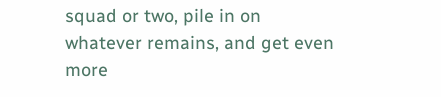squad or two, pile in on whatever remains, and get even more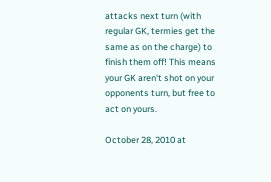attacks next turn (with regular GK, termies get the same as on the charge) to finish them off! This means your GK aren't shot on your opponents turn, but free to act on yours.

October 28, 2010 at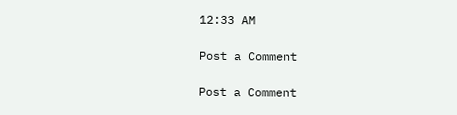12:33 AM

Post a Comment

Post a Comment